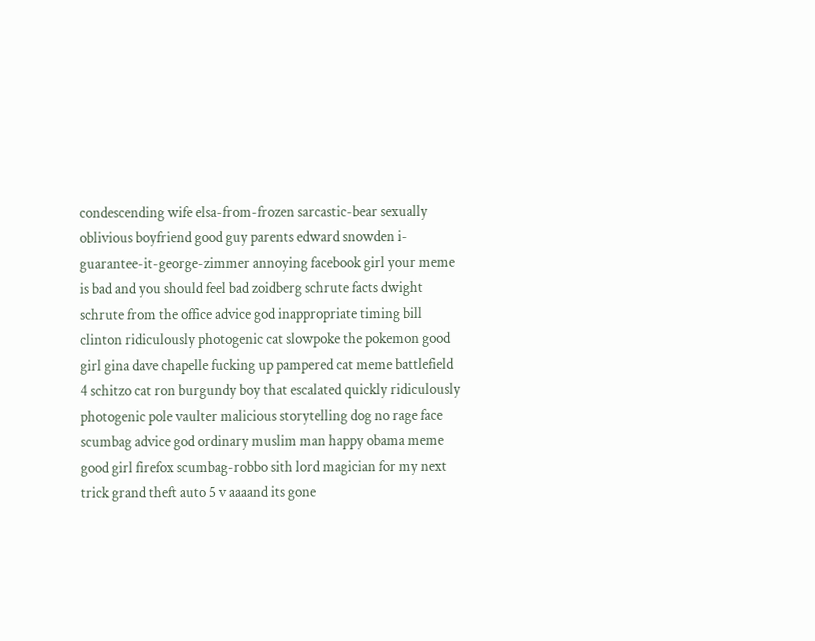condescending wife elsa-from-frozen sarcastic-bear sexually oblivious boyfriend good guy parents edward snowden i-guarantee-it-george-zimmer annoying facebook girl your meme is bad and you should feel bad zoidberg schrute facts dwight schrute from the office advice god inappropriate timing bill clinton ridiculously photogenic cat slowpoke the pokemon good girl gina dave chapelle fucking up pampered cat meme battlefield 4 schitzo cat ron burgundy boy that escalated quickly ridiculously photogenic pole vaulter malicious storytelling dog no rage face scumbag advice god ordinary muslim man happy obama meme good girl firefox scumbag-robbo sith lord magician for my next trick grand theft auto 5 v aaaand its gone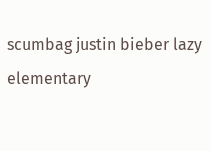scumbag justin bieber lazy elementary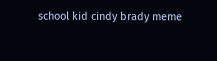school kid cindy brady meme